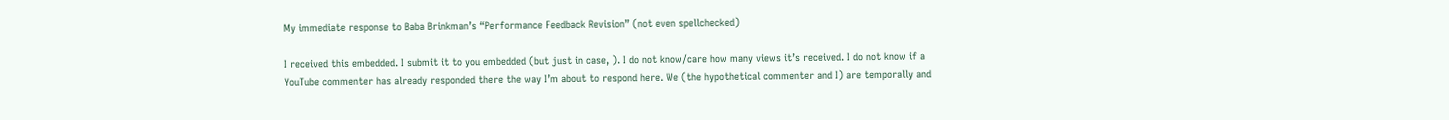My immediate response to Baba Brinkman’s “Performance Feedback Revision” (not even spellchecked)

I received this embedded. I submit it to you embedded (but just in case, ). I do not know/care how many views it’s received. I do not know if a YouTube commenter has already responded there the way I’m about to respond here. We (the hypothetical commenter and I) are temporally and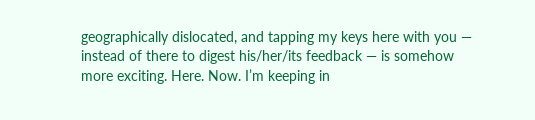geographically dislocated, and tapping my keys here with you — instead of there to digest his/her/its feedback — is somehow more exciting. Here. Now. I’m keeping in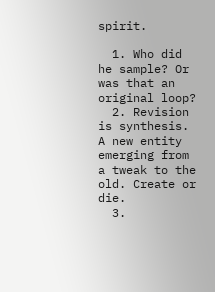spirit.

  1. Who did he sample? Or was that an original loop?
  2. Revision is synthesis. A new entity emerging from a tweak to the old. Create or die.
  3.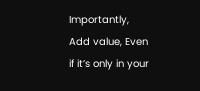Importantly, Add value, Even if it’s only in your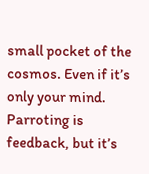small pocket of the cosmos. Even if it’s only your mind. Parroting is feedback, but it’s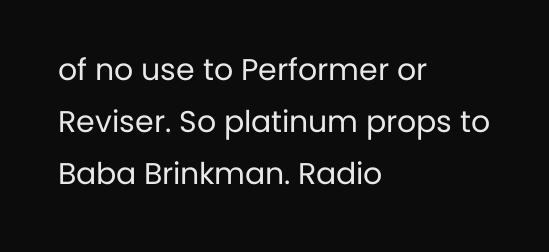of no use to Performer or Reviser. So platinum props to Baba Brinkman. Radio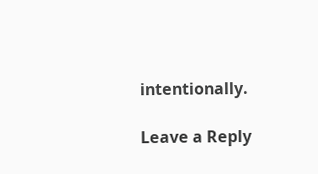intentionally.

Leave a Reply